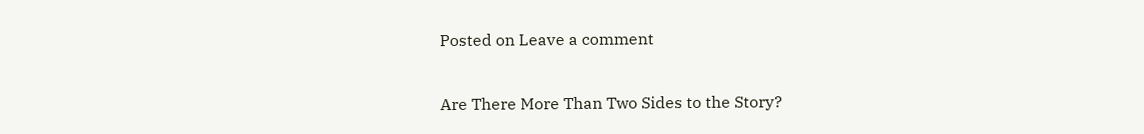Posted on Leave a comment

Are There More Than Two Sides to the Story?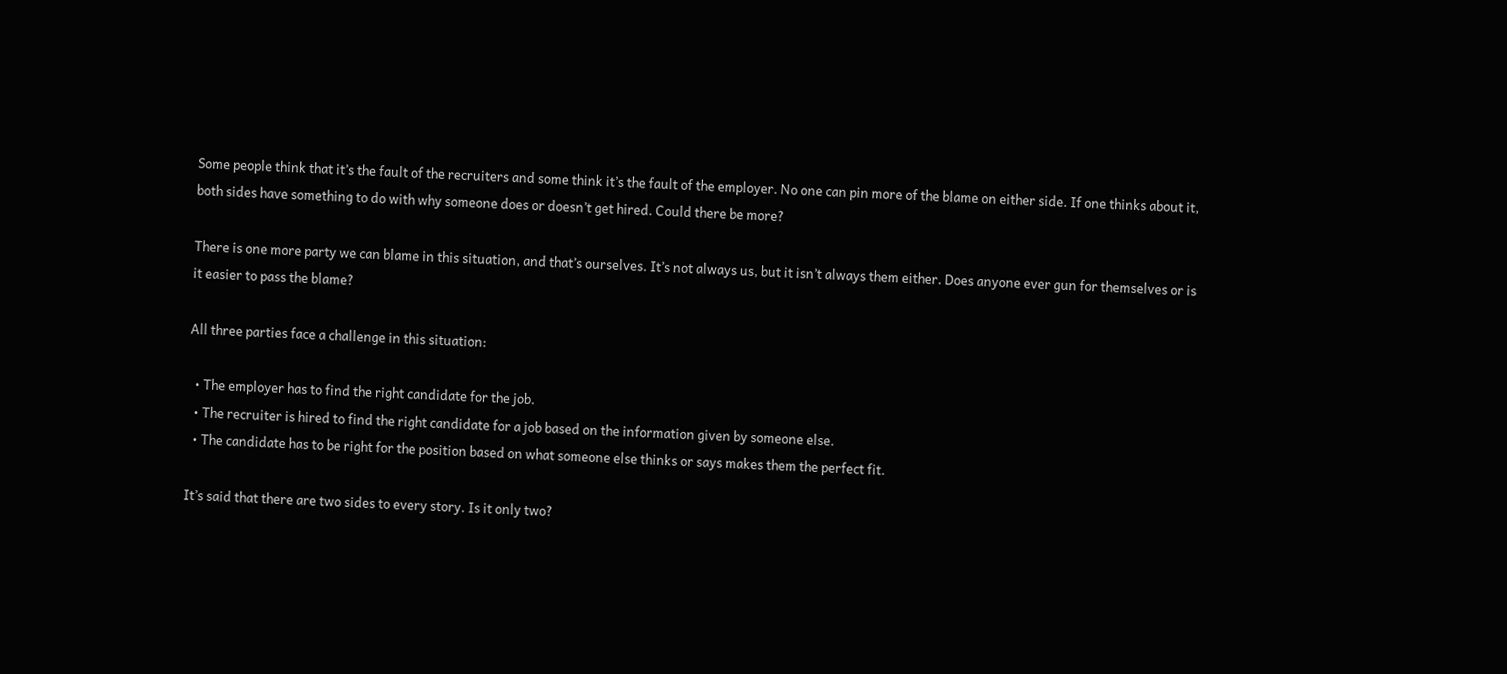Some people think that it’s the fault of the recruiters and some think it’s the fault of the employer. No one can pin more of the blame on either side. If one thinks about it, both sides have something to do with why someone does or doesn’t get hired. Could there be more?

There is one more party we can blame in this situation, and that’s ourselves. It’s not always us, but it isn’t always them either. Does anyone ever gun for themselves or is it easier to pass the blame?

All three parties face a challenge in this situation:

  • The employer has to find the right candidate for the job.
  • The recruiter is hired to find the right candidate for a job based on the information given by someone else.
  • The candidate has to be right for the position based on what someone else thinks or says makes them the perfect fit.

It’s said that there are two sides to every story. Is it only two?